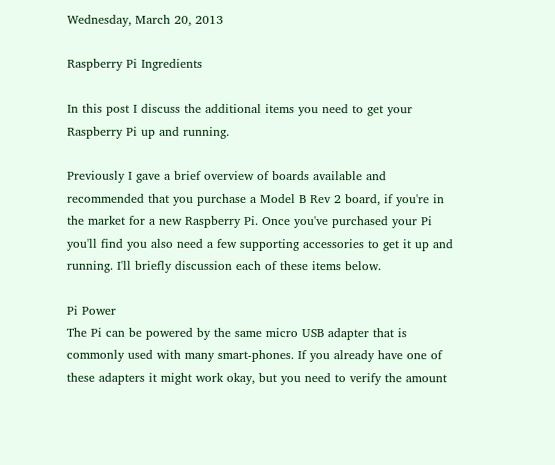Wednesday, March 20, 2013

Raspberry Pi Ingredients

In this post I discuss the additional items you need to get your Raspberry Pi up and running.

Previously I gave a brief overview of boards available and recommended that you purchase a Model B Rev 2 board, if you're in the market for a new Raspberry Pi. Once you've purchased your Pi you'll find you also need a few supporting accessories to get it up and running. I'll briefly discussion each of these items below.

Pi Power
The Pi can be powered by the same micro USB adapter that is commonly used with many smart-phones. If you already have one of these adapters it might work okay, but you need to verify the amount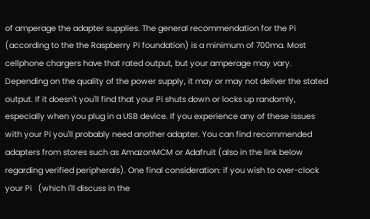of amperage the adapter supplies. The general recommendation for the Pi (according to the the Raspberry Pi foundation) is a minimum of 700ma. Most cellphone chargers have that rated output, but your amperage may vary. Depending on the quality of the power supply, it may or may not deliver the stated output. If it doesn't you'll find that your Pi shuts down or locks up randomly, especially when you plug in a USB device. If you experience any of these issues with your Pi you'll probably need another adapter. You can find recommended adapters from stores such as AmazonMCM or Adafruit (also in the link below regarding verified peripherals). One final consideration: if you wish to over-clock your Pi   (which I'll discuss in the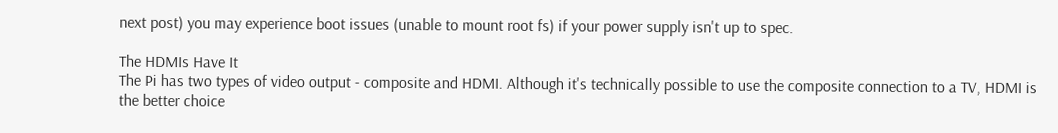next post) you may experience boot issues (unable to mount root fs) if your power supply isn't up to spec.

The HDMIs Have It
The Pi has two types of video output - composite and HDMI. Although it's technically possible to use the composite connection to a TV, HDMI is the better choice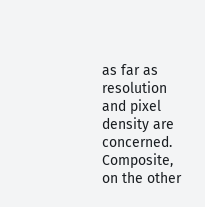as far as resolution and pixel density are concerned. Composite, on the other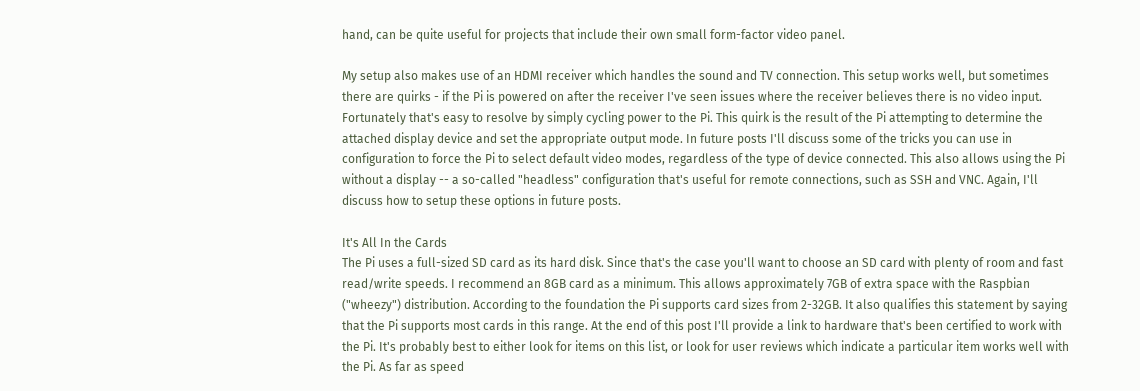hand, can be quite useful for projects that include their own small form-factor video panel.

My setup also makes use of an HDMI receiver which handles the sound and TV connection. This setup works well, but sometimes there are quirks - if the Pi is powered on after the receiver I've seen issues where the receiver believes there is no video input. Fortunately that's easy to resolve by simply cycling power to the Pi. This quirk is the result of the Pi attempting to determine the attached display device and set the appropriate output mode. In future posts I'll discuss some of the tricks you can use in configuration to force the Pi to select default video modes, regardless of the type of device connected. This also allows using the Pi without a display -- a so-called "headless" configuration that's useful for remote connections, such as SSH and VNC. Again, I'll discuss how to setup these options in future posts.

It's All In the Cards
The Pi uses a full-sized SD card as its hard disk. Since that's the case you'll want to choose an SD card with plenty of room and fast read/write speeds. I recommend an 8GB card as a minimum. This allows approximately 7GB of extra space with the Raspbian ("wheezy") distribution. According to the foundation the Pi supports card sizes from 2-32GB. It also qualifies this statement by saying that the Pi supports most cards in this range. At the end of this post I'll provide a link to hardware that's been certified to work with the Pi. It's probably best to either look for items on this list, or look for user reviews which indicate a particular item works well with the Pi. As far as speed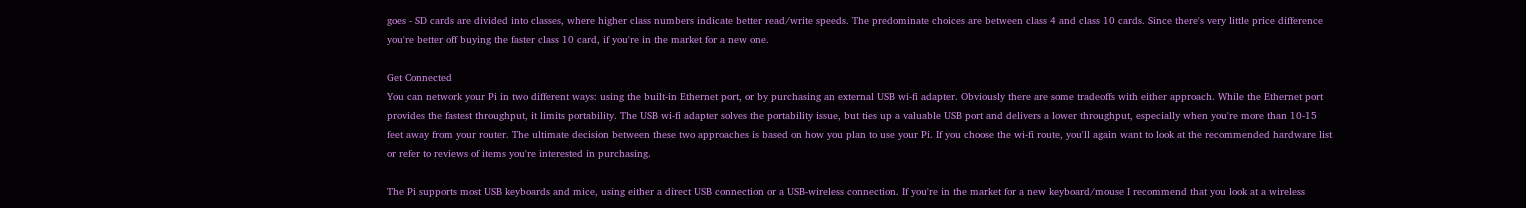goes - SD cards are divided into classes, where higher class numbers indicate better read/write speeds. The predominate choices are between class 4 and class 10 cards. Since there's very little price difference you're better off buying the faster class 10 card, if you're in the market for a new one.

Get Connected
You can network your Pi in two different ways: using the built-in Ethernet port, or by purchasing an external USB wi-fi adapter. Obviously there are some tradeoffs with either approach. While the Ethernet port provides the fastest throughput, it limits portability. The USB wi-fi adapter solves the portability issue, but ties up a valuable USB port and delivers a lower throughput, especially when you're more than 10-15 feet away from your router. The ultimate decision between these two approaches is based on how you plan to use your Pi. If you choose the wi-fi route, you'll again want to look at the recommended hardware list or refer to reviews of items you're interested in purchasing.

The Pi supports most USB keyboards and mice, using either a direct USB connection or a USB-wireless connection. If you're in the market for a new keyboard/mouse I recommend that you look at a wireless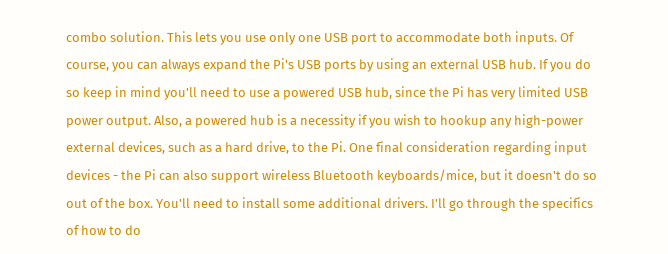combo solution. This lets you use only one USB port to accommodate both inputs. Of course, you can always expand the Pi's USB ports by using an external USB hub. If you do so keep in mind you'll need to use a powered USB hub, since the Pi has very limited USB power output. Also, a powered hub is a necessity if you wish to hookup any high-power external devices, such as a hard drive, to the Pi. One final consideration regarding input devices - the Pi can also support wireless Bluetooth keyboards/mice, but it doesn't do so out of the box. You'll need to install some additional drivers. I'll go through the specifics of how to do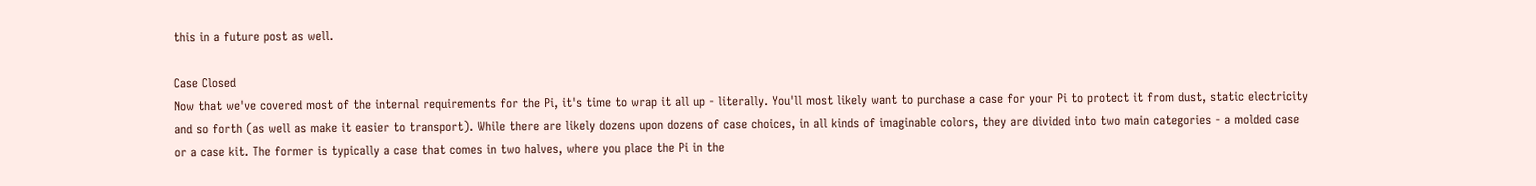this in a future post as well.

Case Closed
Now that we've covered most of the internal requirements for the Pi, it's time to wrap it all up - literally. You'll most likely want to purchase a case for your Pi to protect it from dust, static electricity and so forth (as well as make it easier to transport). While there are likely dozens upon dozens of case choices, in all kinds of imaginable colors, they are divided into two main categories - a molded case or a case kit. The former is typically a case that comes in two halves, where you place the Pi in the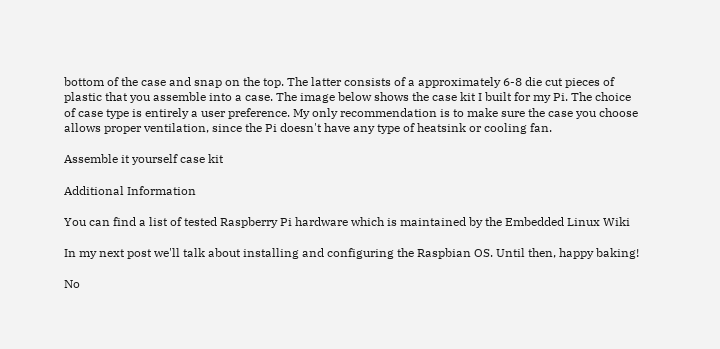bottom of the case and snap on the top. The latter consists of a approximately 6-8 die cut pieces of plastic that you assemble into a case. The image below shows the case kit I built for my Pi. The choice of case type is entirely a user preference. My only recommendation is to make sure the case you choose allows proper ventilation, since the Pi doesn't have any type of heatsink or cooling fan.

Assemble it yourself case kit

Additional Information

You can find a list of tested Raspberry Pi hardware which is maintained by the Embedded Linux Wiki

In my next post we'll talk about installing and configuring the Raspbian OS. Until then, happy baking!

No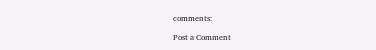comments:

Post a Comment